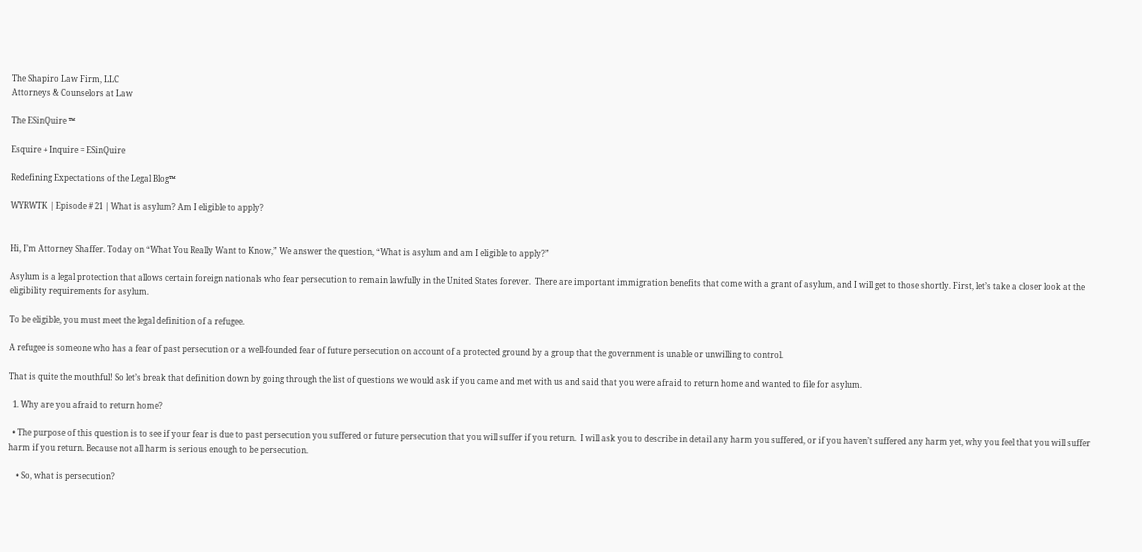The Shapiro Law Firm, LLC
Attorneys & Counselors at Law

The ESinQuire ™

Esquire + Inquire = ESinQuire

Redefining Expectations of the Legal Blog™

WYRWTK | Episode # 21 | What is asylum? Am I eligible to apply?


Hi, I’m Attorney Shaffer. Today on “What You Really Want to Know,” We answer the question, “What is asylum and am I eligible to apply?”

Asylum is a legal protection that allows certain foreign nationals who fear persecution to remain lawfully in the United States forever.  There are important immigration benefits that come with a grant of asylum, and I will get to those shortly. First, let’s take a closer look at the eligibility requirements for asylum.

To be eligible, you must meet the legal definition of a refugee.

A refugee is someone who has a fear of past persecution or a well-founded fear of future persecution on account of a protected ground by a group that the government is unable or unwilling to control.

That is quite the mouthful! So let’s break that definition down by going through the list of questions we would ask if you came and met with us and said that you were afraid to return home and wanted to file for asylum.

  1. Why are you afraid to return home?

  • The purpose of this question is to see if your fear is due to past persecution you suffered or future persecution that you will suffer if you return.  I will ask you to describe in detail any harm you suffered, or if you haven’t suffered any harm yet, why you feel that you will suffer harm if you return. Because not all harm is serious enough to be persecution.

    • So, what is persecution?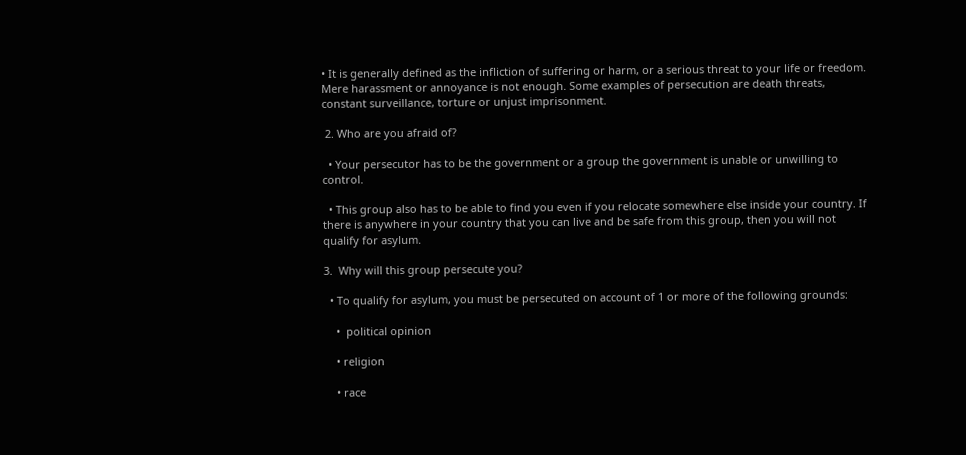• It is generally defined as the infliction of suffering or harm, or a serious threat to your life or freedom.  Mere harassment or annoyance is not enough. Some examples of persecution are death threats, constant surveillance, torture or unjust imprisonment.

 2. Who are you afraid of?

  • Your persecutor has to be the government or a group the government is unable or unwilling to control.

  • This group also has to be able to find you even if you relocate somewhere else inside your country. If there is anywhere in your country that you can live and be safe from this group, then you will not qualify for asylum.

3.  Why will this group persecute you?

  • To qualify for asylum, you must be persecuted on account of 1 or more of the following grounds:

    •  political opinion

    • religion

    • race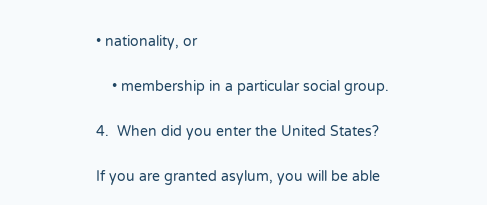• nationality, or

    • membership in a particular social group.

4.  When did you enter the United States?

If you are granted asylum, you will be able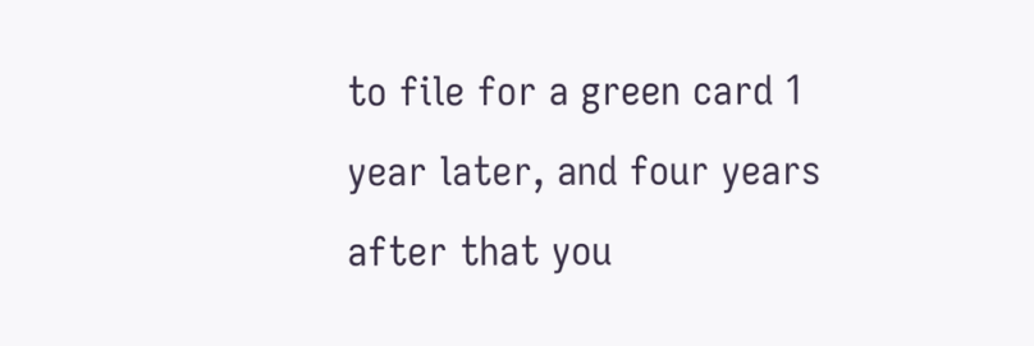to file for a green card 1 year later, and four years after that you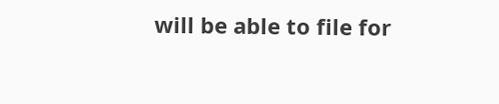will be able to file for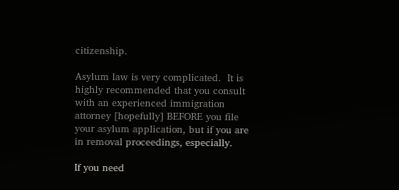citizenship.

Asylum law is very complicated.  It is highly recommended that you consult with an experienced immigration attorney [hopefully] BEFORE you file your asylum application, but if you are in removal proceedings, especially.

If you need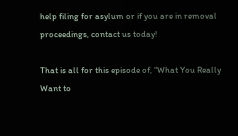help filing for asylum or if you are in removal proceedings, contact us today!

That is all for this episode of, “What You Really Want to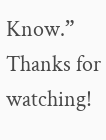Know.” Thanks for watching!